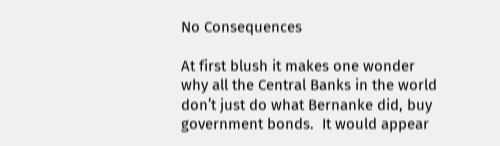No Consequences

At first blush it makes one wonder why all the Central Banks in the world don’t just do what Bernanke did, buy government bonds.  It would appear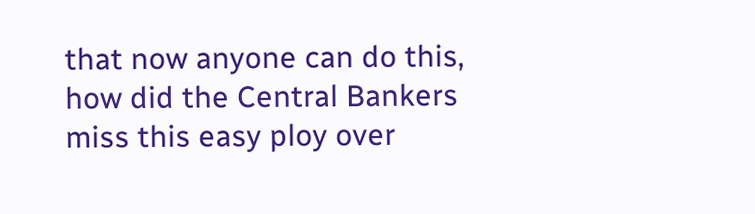that now anyone can do this, how did the Central Bankers miss this easy ploy over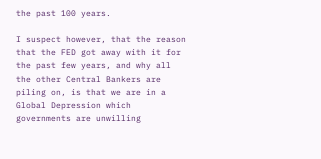the past 100 years.

I suspect however, that the reason that the FED got away with it for the past few years, and why all the other Central Bankers are piling on, is that we are in a Global Depression which governments are unwilling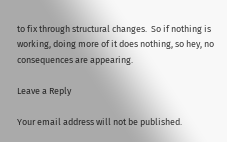to fix through structural changes.  So if nothing is working, doing more of it does nothing, so hey, no consequences are appearing.

Leave a Reply

Your email address will not be published.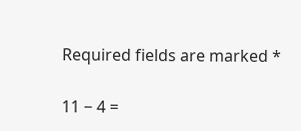Required fields are marked *

11 − 4 =